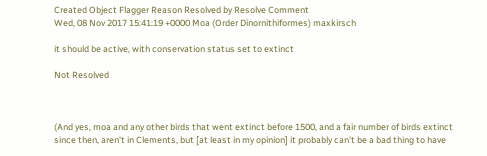Created Object Flagger Reason Resolved by Resolve Comment
Wed, 08 Nov 2017 15:41:19 +0000 Moa (Order Dinornithiformes) maxkirsch

it should be active, with conservation status set to extinct

Not Resolved



(And yes, moa and any other birds that went extinct before 1500, and a fair number of birds extinct since then, aren't in Clements, but [at least in my opinion] it probably can't be a bad thing to have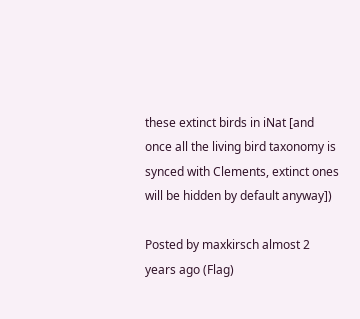these extinct birds in iNat [and once all the living bird taxonomy is synced with Clements, extinct ones will be hidden by default anyway])

Posted by maxkirsch almost 2 years ago (Flag)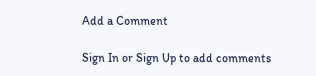Add a Comment

Sign In or Sign Up to add comments